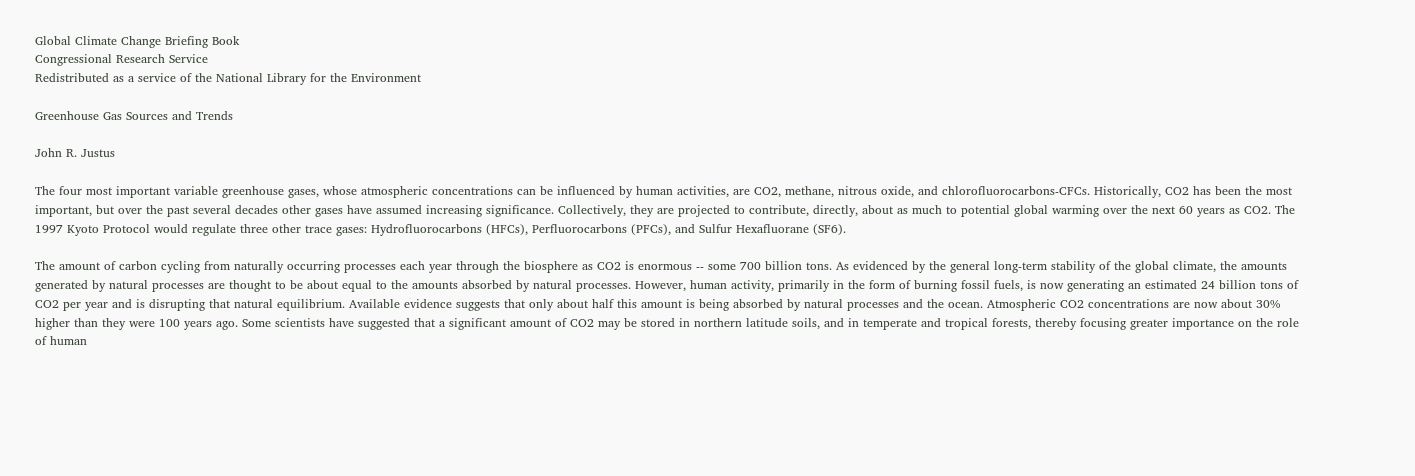Global Climate Change Briefing Book
Congressional Research Service
Redistributed as a service of the National Library for the Environment

Greenhouse Gas Sources and Trends

John R. Justus

The four most important variable greenhouse gases, whose atmospheric concentrations can be influenced by human activities, are CO2, methane, nitrous oxide, and chlorofluorocarbons-CFCs. Historically, CO2 has been the most important, but over the past several decades other gases have assumed increasing significance. Collectively, they are projected to contribute, directly, about as much to potential global warming over the next 60 years as CO2. The 1997 Kyoto Protocol would regulate three other trace gases: Hydrofluorocarbons (HFCs), Perfluorocarbons (PFCs), and Sulfur Hexafluorane (SF6).

The amount of carbon cycling from naturally occurring processes each year through the biosphere as CO2 is enormous -- some 700 billion tons. As evidenced by the general long-term stability of the global climate, the amounts generated by natural processes are thought to be about equal to the amounts absorbed by natural processes. However, human activity, primarily in the form of burning fossil fuels, is now generating an estimated 24 billion tons of CO2 per year and is disrupting that natural equilibrium. Available evidence suggests that only about half this amount is being absorbed by natural processes and the ocean. Atmospheric CO2 concentrations are now about 30% higher than they were 100 years ago. Some scientists have suggested that a significant amount of CO2 may be stored in northern latitude soils, and in temperate and tropical forests, thereby focusing greater importance on the role of human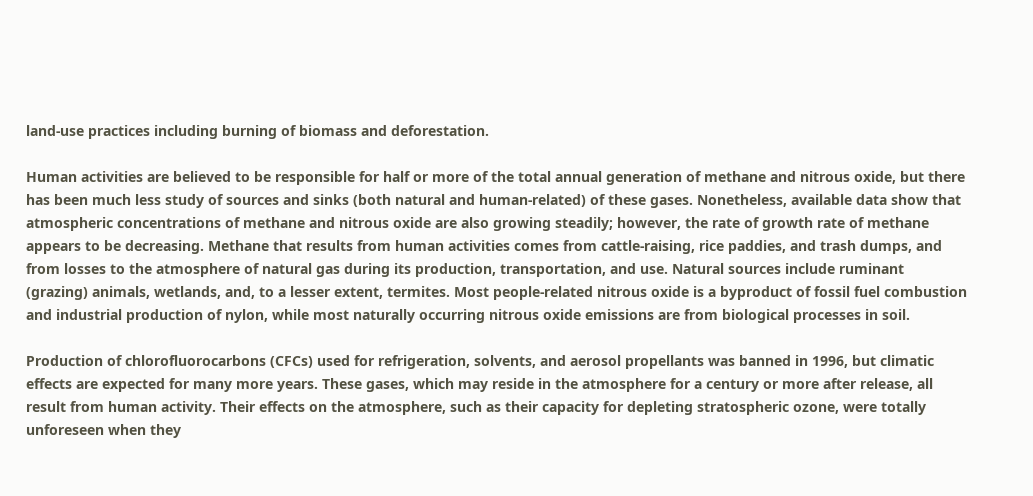land-use practices including burning of biomass and deforestation.

Human activities are believed to be responsible for half or more of the total annual generation of methane and nitrous oxide, but there has been much less study of sources and sinks (both natural and human-related) of these gases. Nonetheless, available data show that atmospheric concentrations of methane and nitrous oxide are also growing steadily; however, the rate of growth rate of methane appears to be decreasing. Methane that results from human activities comes from cattle-raising, rice paddies, and trash dumps, and from losses to the atmosphere of natural gas during its production, transportation, and use. Natural sources include ruminant (grazing) animals, wetlands, and, to a lesser extent, termites. Most people-related nitrous oxide is a byproduct of fossil fuel combustion and industrial production of nylon, while most naturally occurring nitrous oxide emissions are from biological processes in soil.

Production of chlorofluorocarbons (CFCs) used for refrigeration, solvents, and aerosol propellants was banned in 1996, but climatic effects are expected for many more years. These gases, which may reside in the atmosphere for a century or more after release, all result from human activity. Their effects on the atmosphere, such as their capacity for depleting stratospheric ozone, were totally unforeseen when they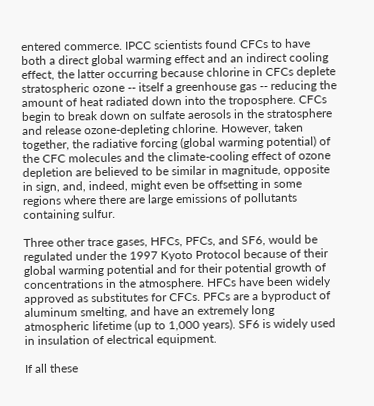entered commerce. IPCC scientists found CFCs to have both a direct global warming effect and an indirect cooling effect, the latter occurring because chlorine in CFCs deplete stratospheric ozone -- itself a greenhouse gas -- reducing the amount of heat radiated down into the troposphere. CFCs begin to break down on sulfate aerosols in the stratosphere and release ozone-depleting chlorine. However, taken together, the radiative forcing (global warming potential) of the CFC molecules and the climate-cooling effect of ozone depletion are believed to be similar in magnitude, opposite in sign, and, indeed, might even be offsetting in some regions where there are large emissions of pollutants containing sulfur.

Three other trace gases, HFCs, PFCs, and SF6, would be regulated under the 1997 Kyoto Protocol because of their global warming potential and for their potential growth of concentrations in the atmosphere. HFCs have been widely approved as substitutes for CFCs. PFCs are a byproduct of aluminum smelting, and have an extremely long atmospheric lifetime (up to 1,000 years). SF6 is widely used in insulation of electrical equipment.

If all these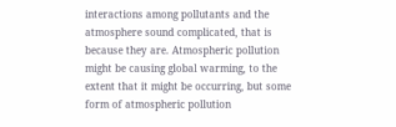interactions among pollutants and the atmosphere sound complicated, that is because they are. Atmospheric pollution might be causing global warming, to the extent that it might be occurring, but some form of atmospheric pollution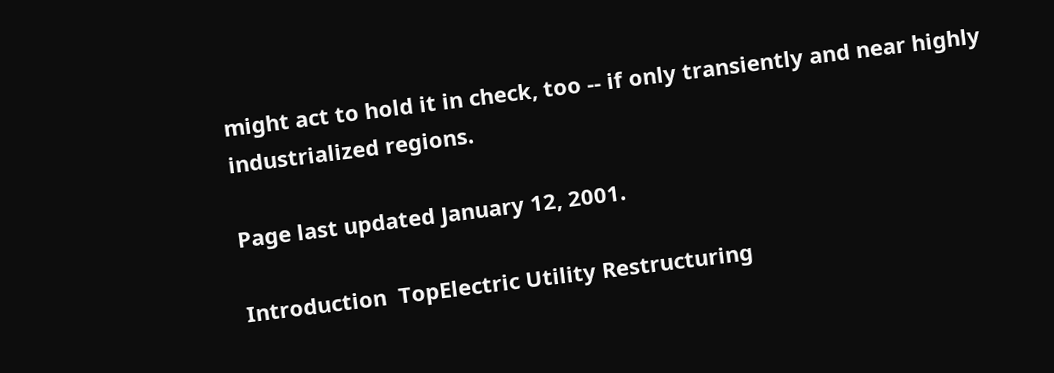might act to hold it in check, too -- if only transiently and near highly industrialized regions.

Page last updated January 12, 2001.

Introduction  TopElectric Utility Restructuring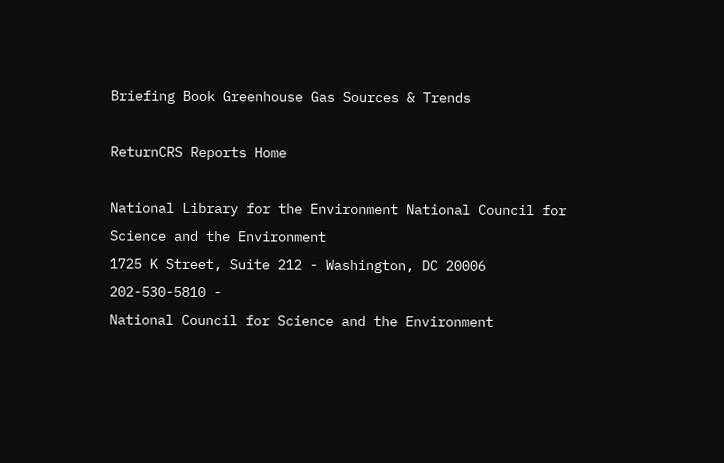Briefing Book Greenhouse Gas Sources & Trends

ReturnCRS Reports Home

National Library for the Environment National Council for Science and the Environment
1725 K Street, Suite 212 - Washington, DC 20006
202-530-5810 -
National Council for Science and the Environment